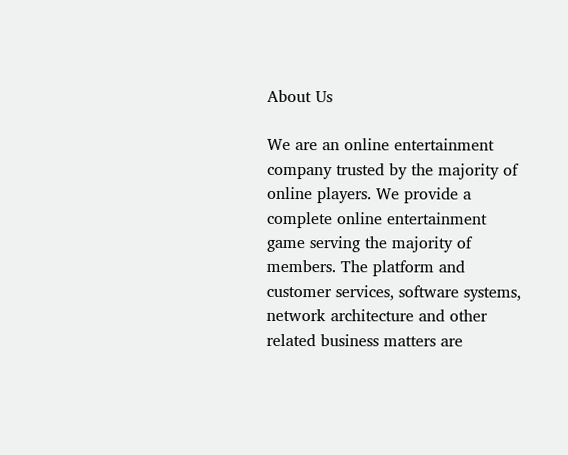About Us

We are an online entertainment company trusted by the majority of online players. We provide a complete online entertainment game serving the majority of members. The platform and customer services, software systems, network architecture and other related business matters are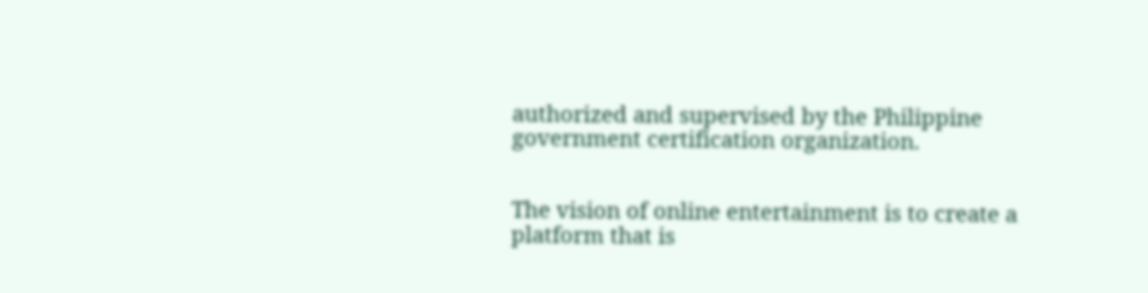authorized and supervised by the Philippine government certification organization.


The vision of online entertainment is to create a platform that is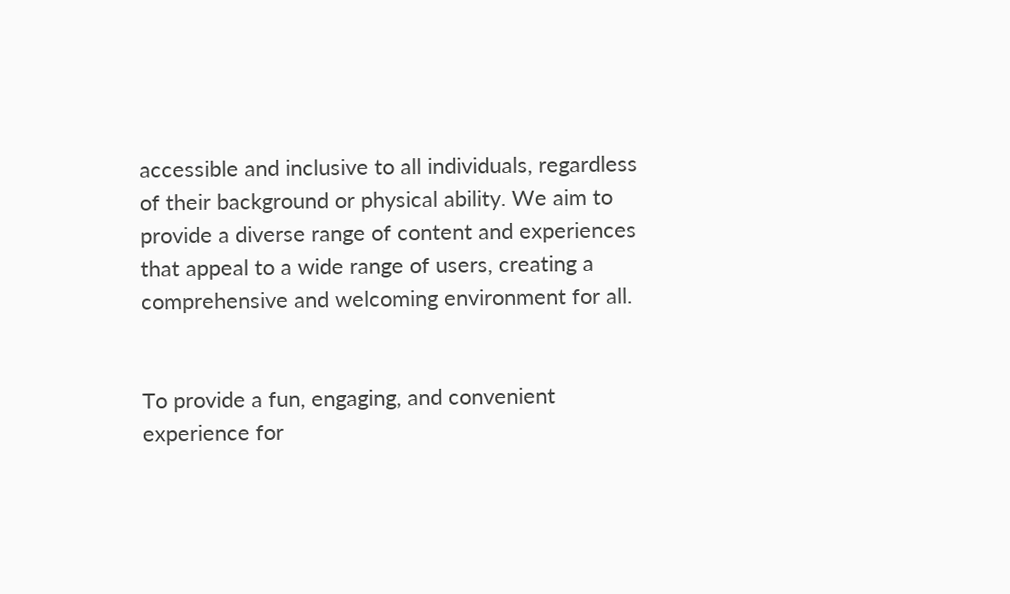accessible and inclusive to all individuals, regardless of their background or physical ability. We aim to provide a diverse range of content and experiences that appeal to a wide range of users, creating a comprehensive and welcoming environment for all.


To provide a fun, engaging, and convenient experience for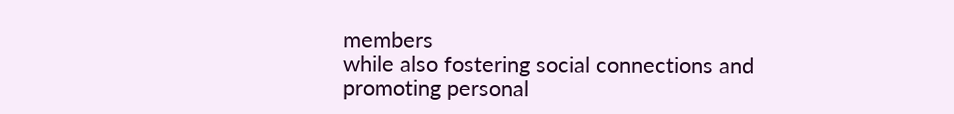members
while also fostering social connections and promoting personal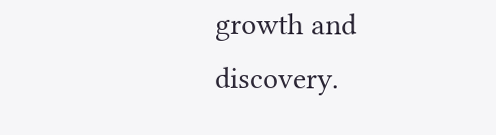growth and discovery.